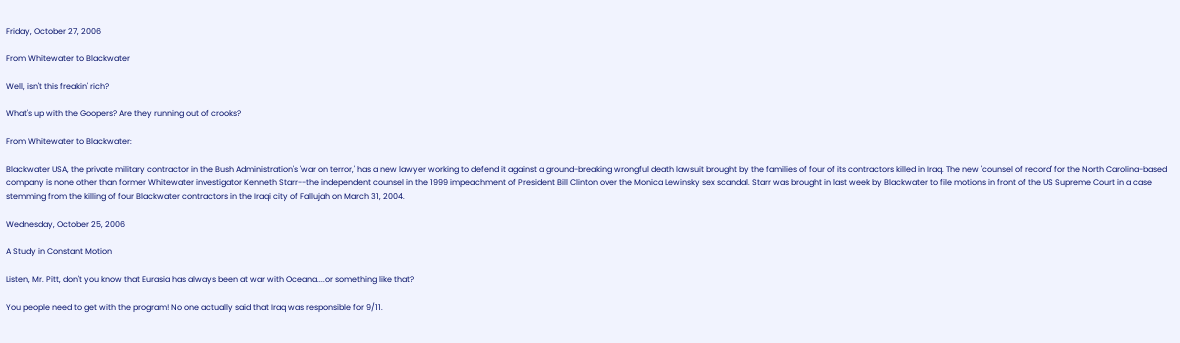Friday, October 27, 2006

From Whitewater to Blackwater

Well, isn't this freakin' rich?

What's up with the Goopers? Are they running out of crooks?

From Whitewater to Blackwater:

Blackwater USA, the private military contractor in the Bush Administration's 'war on terror,' has a new lawyer working to defend it against a ground-breaking wrongful death lawsuit brought by the families of four of its contractors killed in Iraq. The new 'counsel of record' for the North Carolina-based company is none other than former Whitewater investigator Kenneth Starr--the independent counsel in the 1999 impeachment of President Bill Clinton over the Monica Lewinsky sex scandal. Starr was brought in last week by Blackwater to file motions in front of the US Supreme Court in a case stemming from the killing of four Blackwater contractors in the Iraqi city of Fallujah on March 31, 2004.

Wednesday, October 25, 2006

A Study in Constant Motion

Listen, Mr. Pitt, don't you know that Eurasia has always been at war with Oceana....or something like that?

You people need to get with the program! No one actually said that Iraq was responsible for 9/11.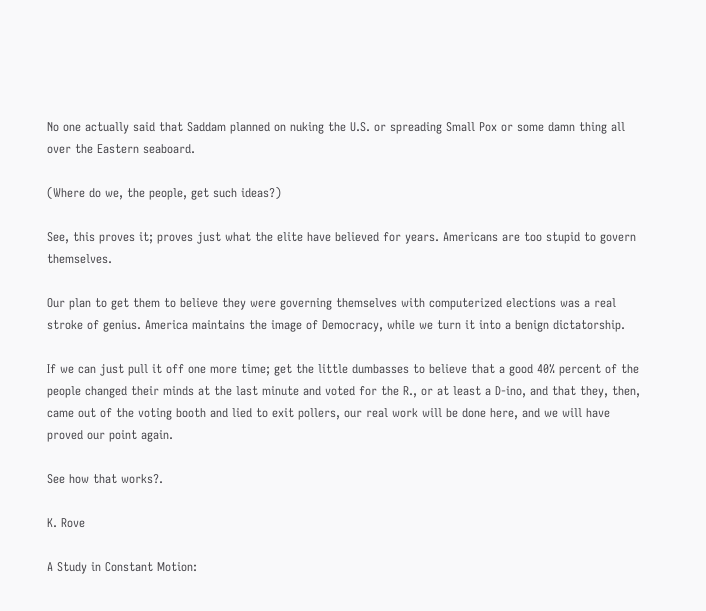No one actually said that Saddam planned on nuking the U.S. or spreading Small Pox or some damn thing all over the Eastern seaboard.

(Where do we, the people, get such ideas?)

See, this proves it; proves just what the elite have believed for years. Americans are too stupid to govern themselves.

Our plan to get them to believe they were governing themselves with computerized elections was a real stroke of genius. America maintains the image of Democracy, while we turn it into a benign dictatorship.

If we can just pull it off one more time; get the little dumbasses to believe that a good 40% percent of the people changed their minds at the last minute and voted for the R., or at least a D-ino, and that they, then, came out of the voting booth and lied to exit pollers, our real work will be done here, and we will have proved our point again.

See how that works?.

K. Rove

A Study in Constant Motion: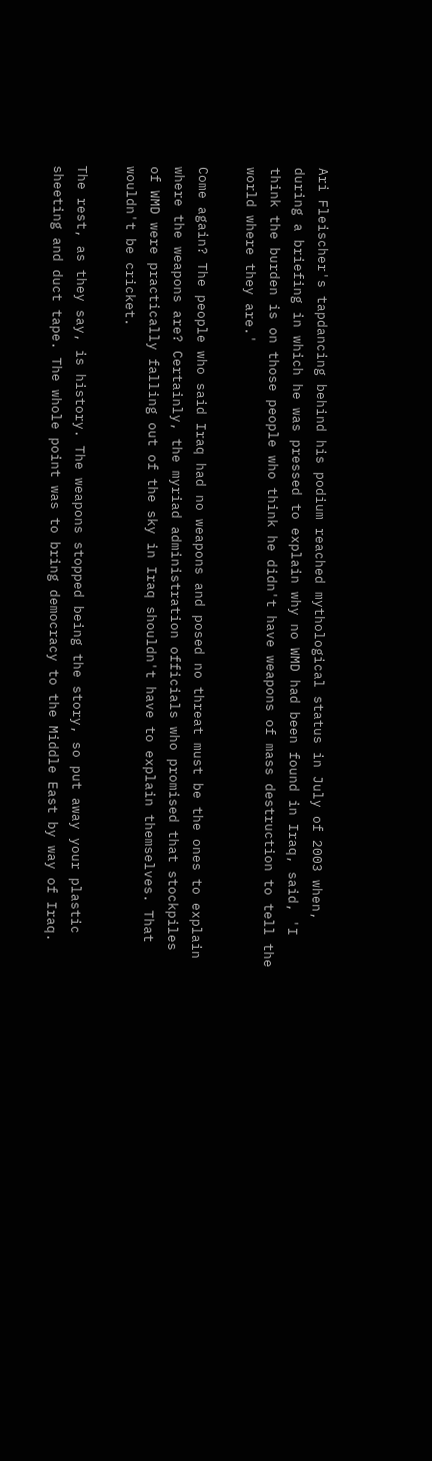Ari Fleischer's tapdancing behind his podium reached mythological status in July of 2003 when, during a briefing in which he was pressed to explain why no WMD had been found in Iraq, said, 'I think the burden is on those people who think he didn't have weapons of mass destruction to tell the world where they are.'

Come again? The people who said Iraq had no weapons and posed no threat must be the ones to explain where the weapons are? Certainly, the myriad administration officials who promised that stockpiles of WMD were practically falling out of the sky in Iraq shouldn't have to explain themselves. That wouldn't be cricket.

The rest, as they say, is history. The weapons stopped being the story, so put away your plastic sheeting and duct tape. The whole point was to bring democracy to the Middle East by way of Iraq.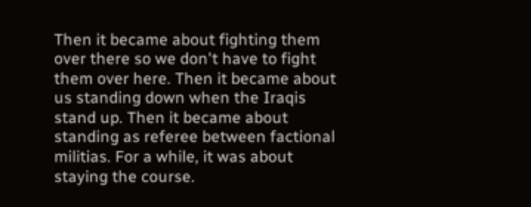Then it became about fighting them over there so we don't have to fight them over here. Then it became about us standing down when the Iraqis stand up. Then it became about standing as referee between factional militias. For a while, it was about staying the course.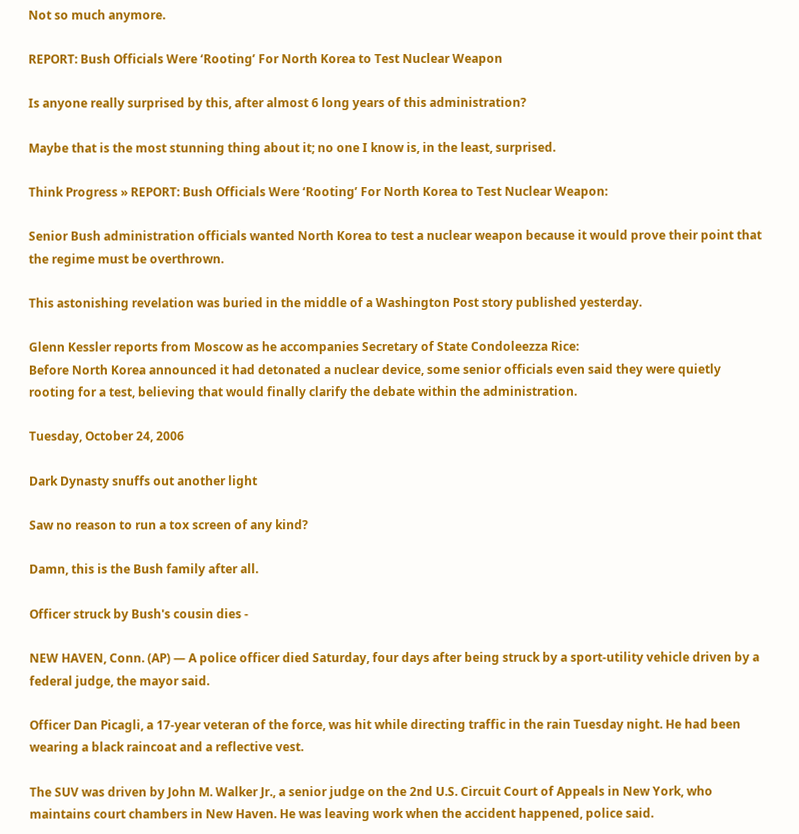Not so much anymore.

REPORT: Bush Officials Were ‘Rooting’ For North Korea to Test Nuclear Weapon

Is anyone really surprised by this, after almost 6 long years of this administration?

Maybe that is the most stunning thing about it; no one I know is, in the least, surprised.

Think Progress » REPORT: Bush Officials Were ‘Rooting’ For North Korea to Test Nuclear Weapon:

Senior Bush administration officials wanted North Korea to test a nuclear weapon because it would prove their point that the regime must be overthrown.

This astonishing revelation was buried in the middle of a Washington Post story published yesterday.

Glenn Kessler reports from Moscow as he accompanies Secretary of State Condoleezza Rice:
Before North Korea announced it had detonated a nuclear device, some senior officials even said they were quietly rooting for a test, believing that would finally clarify the debate within the administration.

Tuesday, October 24, 2006

Dark Dynasty snuffs out another light

Saw no reason to run a tox screen of any kind?

Damn, this is the Bush family after all.

Officer struck by Bush's cousin dies -

NEW HAVEN, Conn. (AP) — A police officer died Saturday, four days after being struck by a sport-utility vehicle driven by a federal judge, the mayor said.

Officer Dan Picagli, a 17-year veteran of the force, was hit while directing traffic in the rain Tuesday night. He had been wearing a black raincoat and a reflective vest.

The SUV was driven by John M. Walker Jr., a senior judge on the 2nd U.S. Circuit Court of Appeals in New York, who maintains court chambers in New Haven. He was leaving work when the accident happened, police said.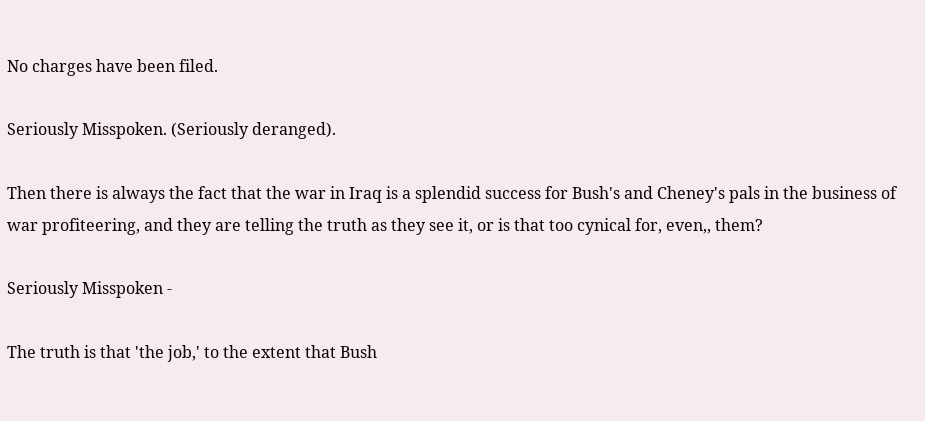No charges have been filed.

Seriously Misspoken. (Seriously deranged).

Then there is always the fact that the war in Iraq is a splendid success for Bush's and Cheney's pals in the business of war profiteering, and they are telling the truth as they see it, or is that too cynical for, even,, them?

Seriously Misspoken -

The truth is that 'the job,' to the extent that Bush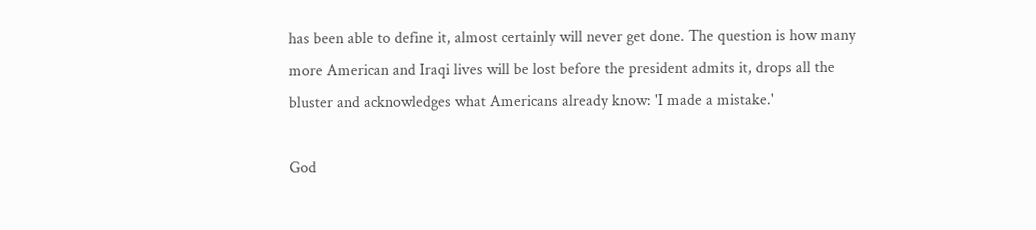has been able to define it, almost certainly will never get done. The question is how many more American and Iraqi lives will be lost before the president admits it, drops all the bluster and acknowledges what Americans already know: 'I made a mistake.'

God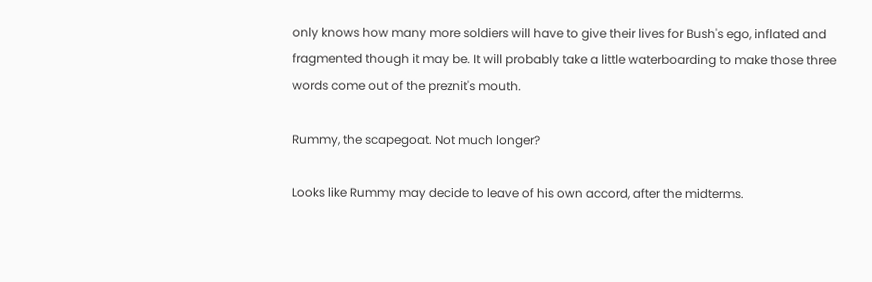only knows how many more soldiers will have to give their lives for Bush's ego, inflated and fragmented though it may be. It will probably take a little waterboarding to make those three words come out of the preznit's mouth.

Rummy, the scapegoat. Not much longer?

Looks like Rummy may decide to leave of his own accord, after the midterms.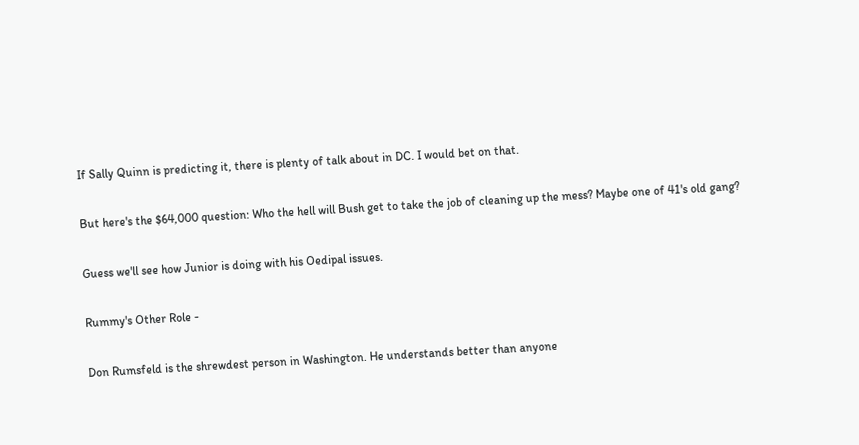If Sally Quinn is predicting it, there is plenty of talk about in DC. I would bet on that.

But here's the $64,000 question: Who the hell will Bush get to take the job of cleaning up the mess? Maybe one of 41's old gang?

Guess we'll see how Junior is doing with his Oedipal issues.

Rummy's Other Role -

Don Rumsfeld is the shrewdest person in Washington. He understands better than anyone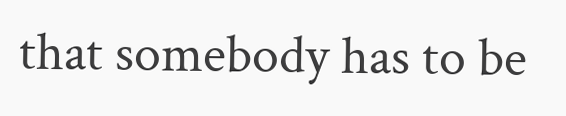that somebody has to be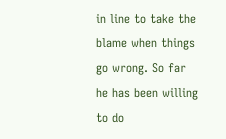in line to take the blame when things go wrong. So far he has been willing to do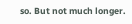so. But not much longer.